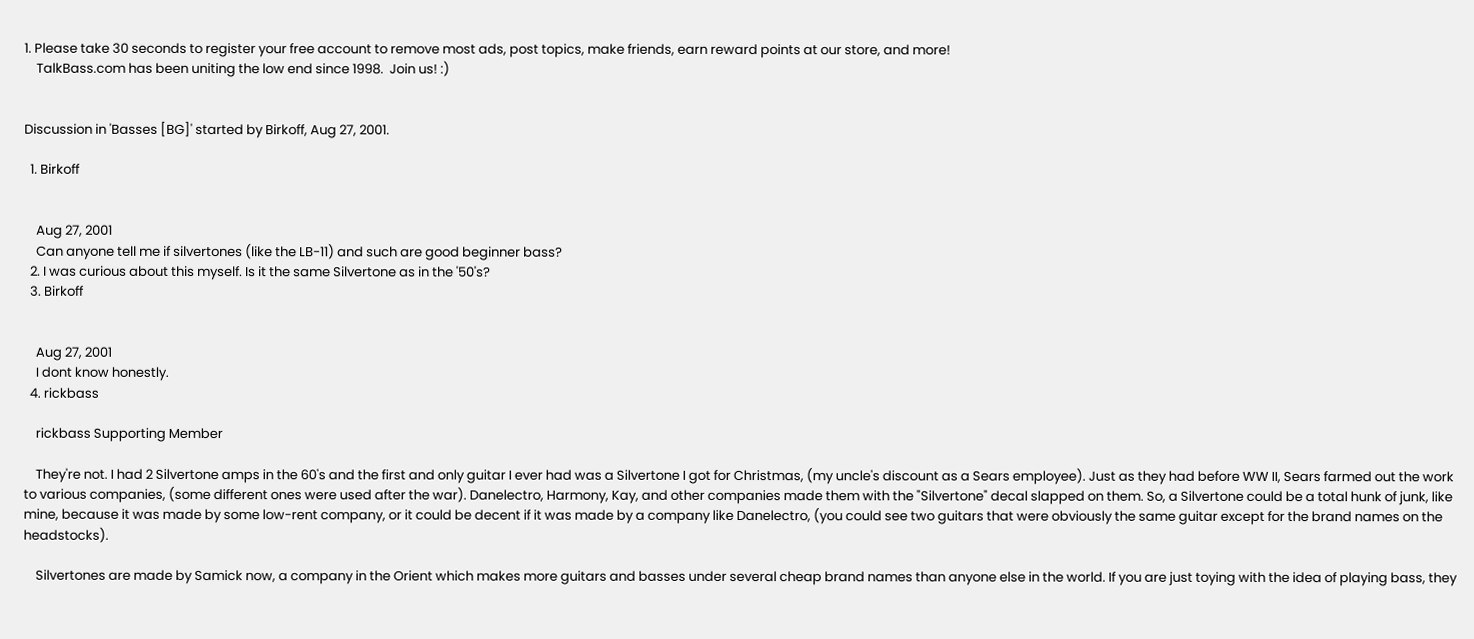1. Please take 30 seconds to register your free account to remove most ads, post topics, make friends, earn reward points at our store, and more!
    TalkBass.com has been uniting the low end since 1998.  Join us! :)


Discussion in 'Basses [BG]' started by Birkoff, Aug 27, 2001.

  1. Birkoff


    Aug 27, 2001
    Can anyone tell me if silvertones (like the LB-11) and such are good beginner bass?
  2. I was curious about this myself. Is it the same Silvertone as in the '50's?
  3. Birkoff


    Aug 27, 2001
    I dont know honestly.
  4. rickbass

    rickbass Supporting Member

    They're not. I had 2 Silvertone amps in the 60's and the first and only guitar I ever had was a Silvertone I got for Christmas, (my uncle's discount as a Sears employee). Just as they had before WW II, Sears farmed out the work to various companies, (some different ones were used after the war). Danelectro, Harmony, Kay, and other companies made them with the "Silvertone" decal slapped on them. So, a Silvertone could be a total hunk of junk, like mine, because it was made by some low-rent company, or it could be decent if it was made by a company like Danelectro, (you could see two guitars that were obviously the same guitar except for the brand names on the headstocks).

    Silvertones are made by Samick now, a company in the Orient which makes more guitars and basses under several cheap brand names than anyone else in the world. If you are just toying with the idea of playing bass, they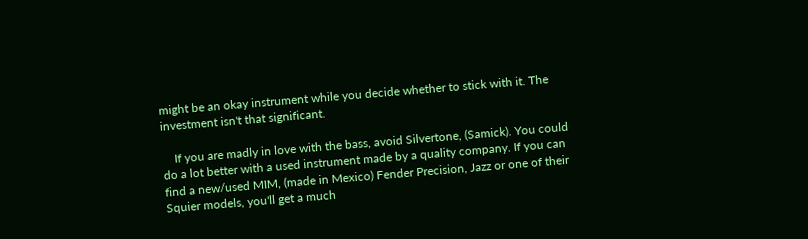might be an okay instrument while you decide whether to stick with it. The investment isn't that significant.

    If you are madly in love with the bass, avoid Silvertone, (Samick). You could do a lot better with a used instrument made by a quality company. If you can find a new/used MIM, (made in Mexico) Fender Precision, Jazz or one of their Squier models, you'll get a much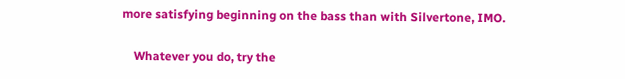more satisfying beginning on the bass than with Silvertone, IMO.

    Whatever you do, try the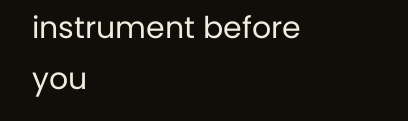instrument before you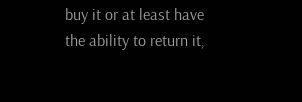buy it or at least have the ability to return it,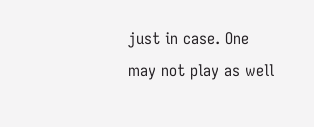just in case. One may not play as well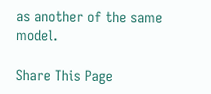as another of the same model.

Share This Page